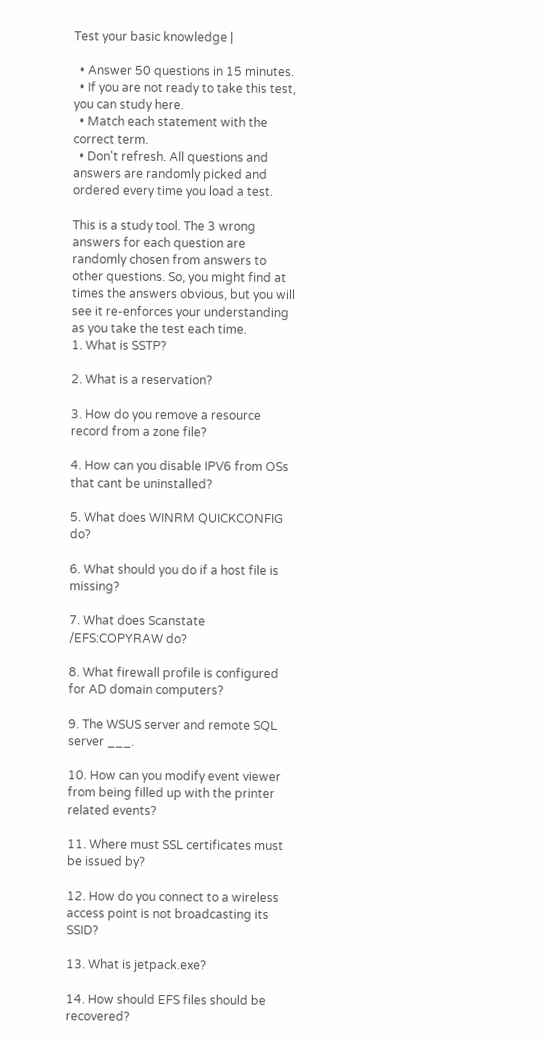Test your basic knowledge |

  • Answer 50 questions in 15 minutes.
  • If you are not ready to take this test, you can study here.
  • Match each statement with the correct term.
  • Don't refresh. All questions and answers are randomly picked and ordered every time you load a test.

This is a study tool. The 3 wrong answers for each question are randomly chosen from answers to other questions. So, you might find at times the answers obvious, but you will see it re-enforces your understanding as you take the test each time.
1. What is SSTP?

2. What is a reservation?

3. How do you remove a resource record from a zone file?

4. How can you disable IPV6 from OSs that cant be uninstalled?

5. What does WINRM QUICKCONFIG do?

6. What should you do if a host file is missing?

7. What does Scanstate /EFS:COPYRAW do?

8. What firewall profile is configured for AD domain computers?

9. The WSUS server and remote SQL server ___.

10. How can you modify event viewer from being filled up with the printer related events?

11. Where must SSL certificates must be issued by?

12. How do you connect to a wireless access point is not broadcasting its SSID?

13. What is jetpack.exe?

14. How should EFS files should be recovered?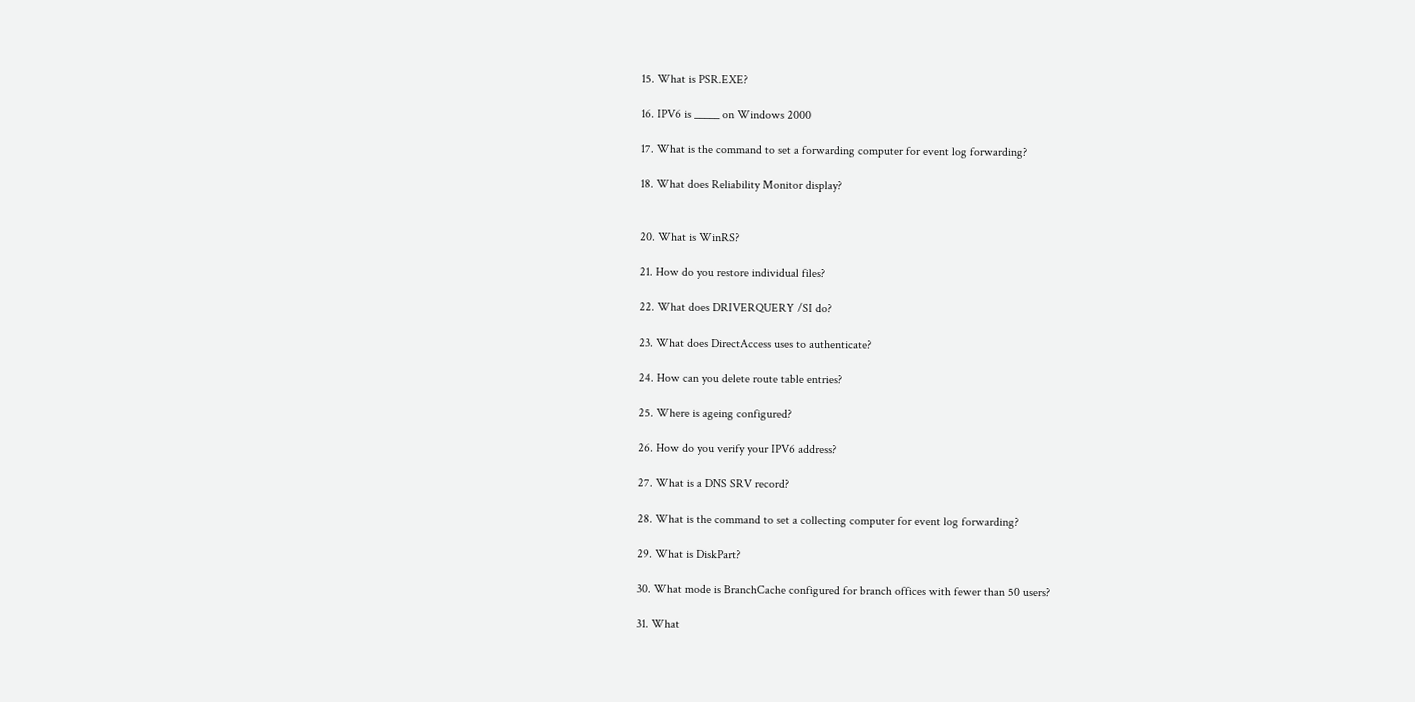15. What is PSR.EXE?

16. IPV6 is _____ on Windows 2000

17. What is the command to set a forwarding computer for event log forwarding?

18. What does Reliability Monitor display?


20. What is WinRS?

21. How do you restore individual files?

22. What does DRIVERQUERY /SI do?

23. What does DirectAccess uses to authenticate?

24. How can you delete route table entries?

25. Where is ageing configured?

26. How do you verify your IPV6 address?

27. What is a DNS SRV record?

28. What is the command to set a collecting computer for event log forwarding?

29. What is DiskPart?

30. What mode is BranchCache configured for branch offices with fewer than 50 users?

31. What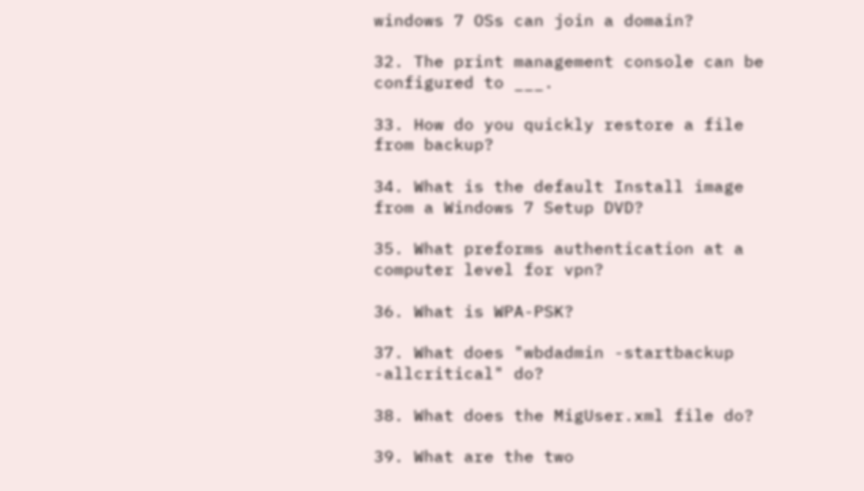windows 7 OSs can join a domain?

32. The print management console can be configured to ___.

33. How do you quickly restore a file from backup?

34. What is the default Install image from a Windows 7 Setup DVD?

35. What preforms authentication at a computer level for vpn?

36. What is WPA-PSK?

37. What does "wbdadmin -startbackup -allcritical" do?

38. What does the MigUser.xml file do?

39. What are the two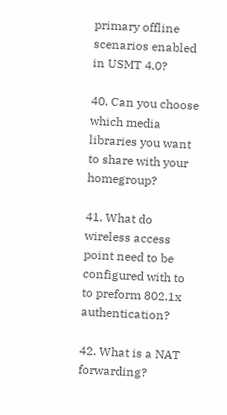primary offline scenarios enabled in USMT 4.0?

40. Can you choose which media libraries you want to share with your homegroup?

41. What do wireless access point need to be configured with to to preform 802.1x authentication?

42. What is a NAT forwarding?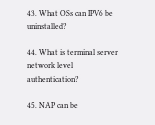43. What OSs can IPV6 be uninstalled?

44. What is terminal server network level authentication?

45. NAP can be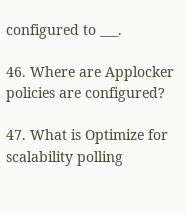configured to ___.

46. Where are Applocker policies are configured?

47. What is Optimize for scalability polling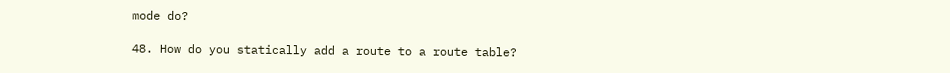mode do?

48. How do you statically add a route to a route table?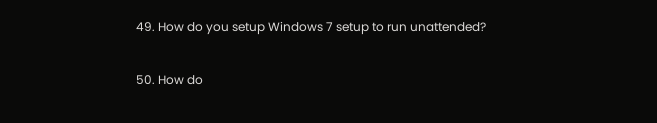49. How do you setup Windows 7 setup to run unattended?

50. How do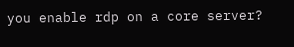you enable rdp on a core server?